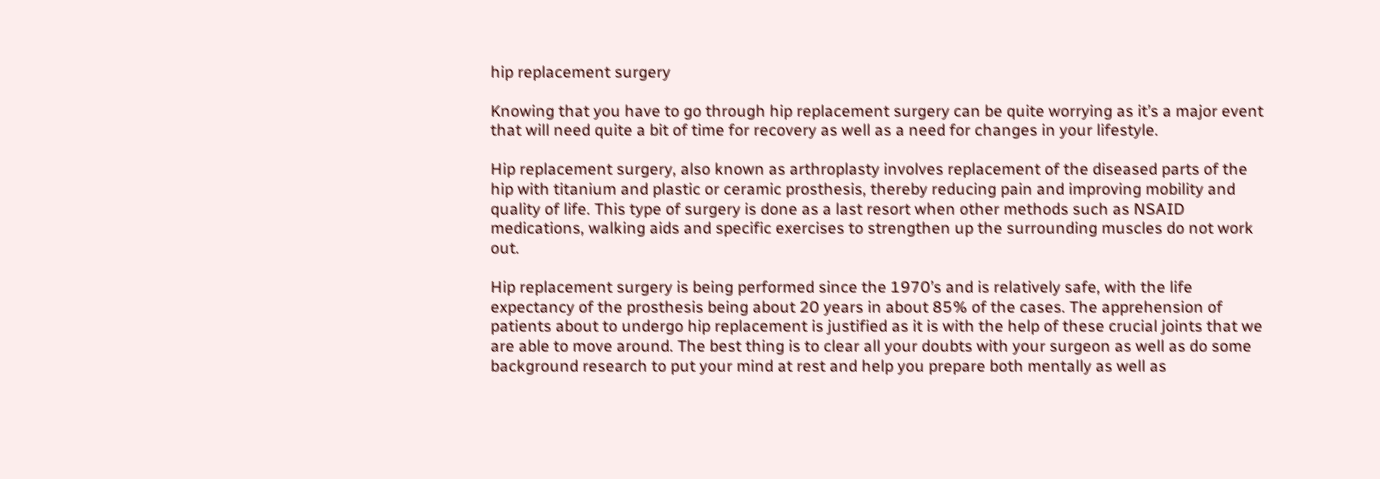hip replacement surgery

Knowing that you have to go through hip replacement surgery can be quite worrying as it’s a major event that will need quite a bit of time for recovery as well as a need for changes in your lifestyle.

Hip replacement surgery, also known as arthroplasty involves replacement of the diseased parts of the hip with titanium and plastic or ceramic prosthesis, thereby reducing pain and improving mobility and quality of life. This type of surgery is done as a last resort when other methods such as NSAID medications, walking aids and specific exercises to strengthen up the surrounding muscles do not work out.

Hip replacement surgery is being performed since the 1970’s and is relatively safe, with the life expectancy of the prosthesis being about 20 years in about 85% of the cases. The apprehension of patients about to undergo hip replacement is justified as it is with the help of these crucial joints that we are able to move around. The best thing is to clear all your doubts with your surgeon as well as do some background research to put your mind at rest and help you prepare both mentally as well as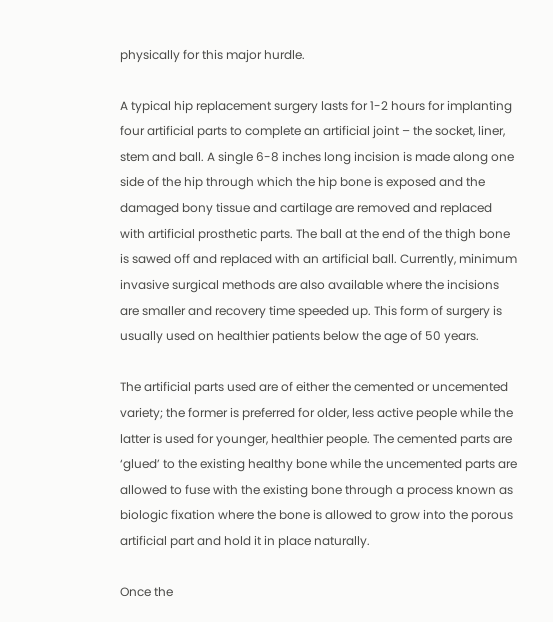physically for this major hurdle.

A typical hip replacement surgery lasts for 1-2 hours for implanting four artificial parts to complete an artificial joint – the socket, liner, stem and ball. A single 6-8 inches long incision is made along one side of the hip through which the hip bone is exposed and the damaged bony tissue and cartilage are removed and replaced with artificial prosthetic parts. The ball at the end of the thigh bone is sawed off and replaced with an artificial ball. Currently, minimum invasive surgical methods are also available where the incisions are smaller and recovery time speeded up. This form of surgery is usually used on healthier patients below the age of 50 years.

The artificial parts used are of either the cemented or uncemented variety; the former is preferred for older, less active people while the latter is used for younger, healthier people. The cemented parts are ‘glued’ to the existing healthy bone while the uncemented parts are allowed to fuse with the existing bone through a process known as biologic fixation where the bone is allowed to grow into the porous artificial part and hold it in place naturally.

Once the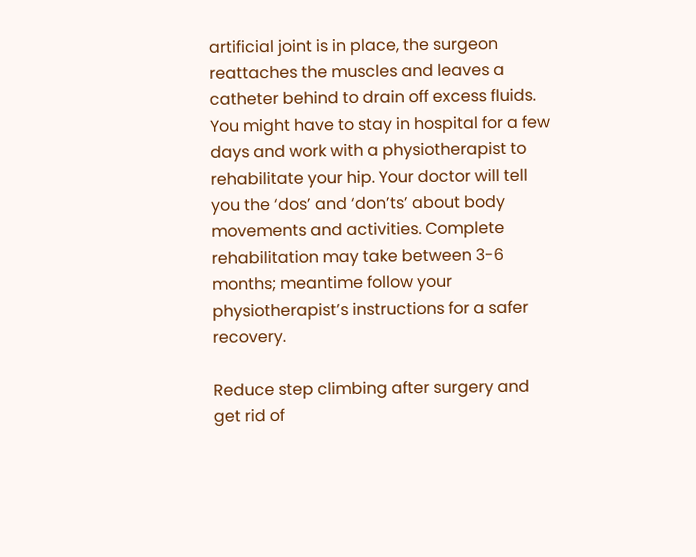artificial joint is in place, the surgeon reattaches the muscles and leaves a catheter behind to drain off excess fluids. You might have to stay in hospital for a few days and work with a physiotherapist to rehabilitate your hip. Your doctor will tell you the ‘dos’ and ‘don’ts’ about body movements and activities. Complete rehabilitation may take between 3-6 months; meantime follow your physiotherapist’s instructions for a safer recovery.

Reduce step climbing after surgery and get rid of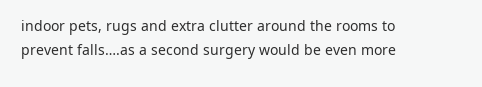indoor pets, rugs and extra clutter around the rooms to prevent falls….as a second surgery would be even more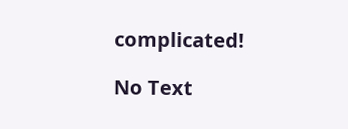complicated!

No Text